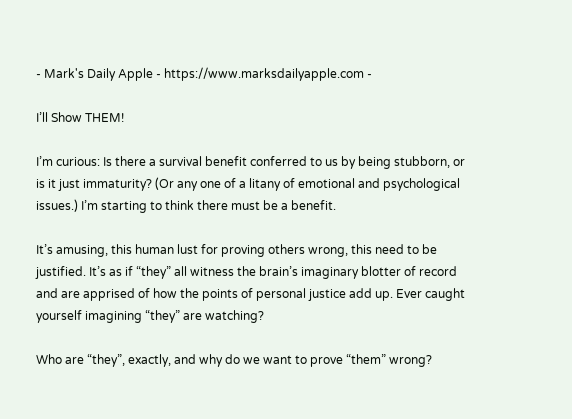- Mark's Daily Apple - https://www.marksdailyapple.com -

I’ll Show THEM!

I’m curious: Is there a survival benefit conferred to us by being stubborn, or is it just immaturity? (Or any one of a litany of emotional and psychological issues.) I’m starting to think there must be a benefit.

It’s amusing, this human lust for proving others wrong, this need to be justified. It’s as if “they” all witness the brain’s imaginary blotter of record and are apprised of how the points of personal justice add up. Ever caught yourself imagining “they” are watching?

Who are “they”, exactly, and why do we want to prove “them” wrong?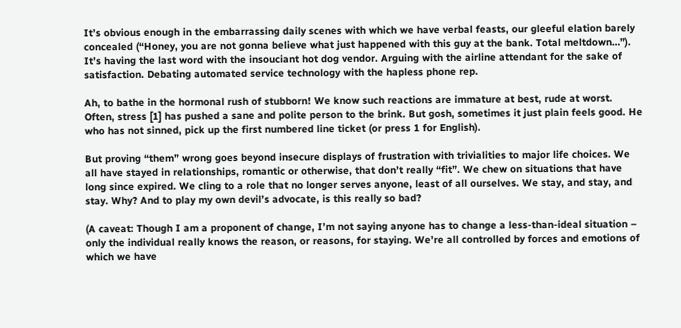It’s obvious enough in the embarrassing daily scenes with which we have verbal feasts, our gleeful elation barely concealed (“Honey, you are not gonna believe what just happened with this guy at the bank. Total meltdown…”). It’s having the last word with the insouciant hot dog vendor. Arguing with the airline attendant for the sake of satisfaction. Debating automated service technology with the hapless phone rep.

Ah, to bathe in the hormonal rush of stubborn! We know such reactions are immature at best, rude at worst. Often, stress [1] has pushed a sane and polite person to the brink. But gosh, sometimes it just plain feels good. He who has not sinned, pick up the first numbered line ticket (or press 1 for English).

But proving “them” wrong goes beyond insecure displays of frustration with trivialities to major life choices. We all have stayed in relationships, romantic or otherwise, that don’t really “fit”. We chew on situations that have long since expired. We cling to a role that no longer serves anyone, least of all ourselves. We stay, and stay, and stay. Why? And to play my own devil’s advocate, is this really so bad?

(A caveat: Though I am a proponent of change, I’m not saying anyone has to change a less-than-ideal situation – only the individual really knows the reason, or reasons, for staying. We’re all controlled by forces and emotions of which we have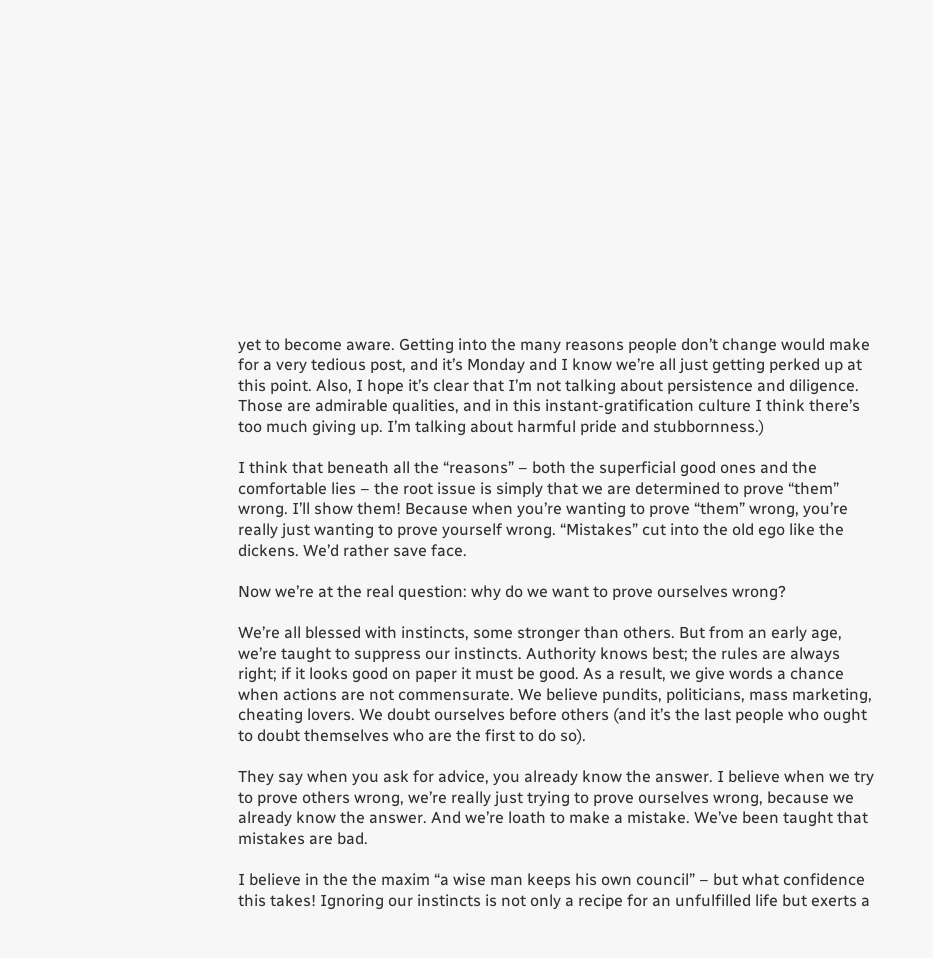yet to become aware. Getting into the many reasons people don’t change would make for a very tedious post, and it’s Monday and I know we’re all just getting perked up at this point. Also, I hope it’s clear that I’m not talking about persistence and diligence. Those are admirable qualities, and in this instant-gratification culture I think there’s too much giving up. I’m talking about harmful pride and stubbornness.)

I think that beneath all the “reasons” – both the superficial good ones and the comfortable lies – the root issue is simply that we are determined to prove “them” wrong. I’ll show them! Because when you’re wanting to prove “them” wrong, you’re really just wanting to prove yourself wrong. “Mistakes” cut into the old ego like the dickens. We’d rather save face.

Now we’re at the real question: why do we want to prove ourselves wrong?

We’re all blessed with instincts, some stronger than others. But from an early age, we’re taught to suppress our instincts. Authority knows best; the rules are always right; if it looks good on paper it must be good. As a result, we give words a chance when actions are not commensurate. We believe pundits, politicians, mass marketing, cheating lovers. We doubt ourselves before others (and it’s the last people who ought to doubt themselves who are the first to do so).

They say when you ask for advice, you already know the answer. I believe when we try to prove others wrong, we’re really just trying to prove ourselves wrong, because we already know the answer. And we’re loath to make a mistake. We’ve been taught that mistakes are bad.

I believe in the the maxim “a wise man keeps his own council” – but what confidence this takes! Ignoring our instincts is not only a recipe for an unfulfilled life but exerts a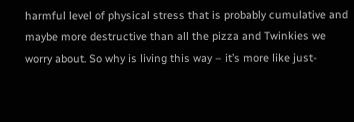harmful level of physical stress that is probably cumulative and maybe more destructive than all the pizza and Twinkies we worry about. So why is living this way – it’s more like just-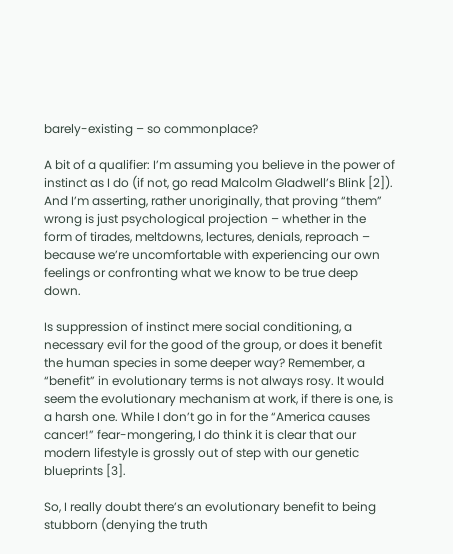barely-existing – so commonplace?

A bit of a qualifier: I’m assuming you believe in the power of instinct as I do (if not, go read Malcolm Gladwell’s Blink [2]). And I’m asserting, rather unoriginally, that proving “them” wrong is just psychological projection – whether in the form of tirades, meltdowns, lectures, denials, reproach – because we’re uncomfortable with experiencing our own feelings or confronting what we know to be true deep down.

Is suppression of instinct mere social conditioning, a necessary evil for the good of the group, or does it benefit the human species in some deeper way? Remember, a “benefit” in evolutionary terms is not always rosy. It would seem the evolutionary mechanism at work, if there is one, is a harsh one. While I don’t go in for the “America causes cancer!” fear-mongering, I do think it is clear that our modern lifestyle is grossly out of step with our genetic blueprints [3].

So, I really doubt there’s an evolutionary benefit to being stubborn (denying the truth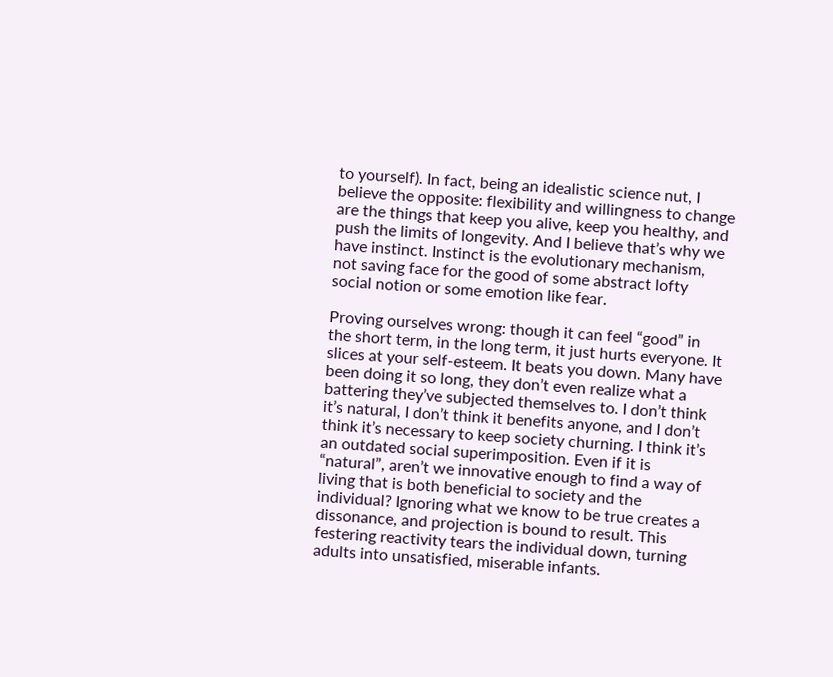to yourself). In fact, being an idealistic science nut, I believe the opposite: flexibility and willingness to change are the things that keep you alive, keep you healthy, and push the limits of longevity. And I believe that’s why we have instinct. Instinct is the evolutionary mechanism, not saving face for the good of some abstract lofty social notion or some emotion like fear.

Proving ourselves wrong: though it can feel “good” in the short term, in the long term, it just hurts everyone. It slices at your self-esteem. It beats you down. Many have been doing it so long, they don’t even realize what a battering they’ve subjected themselves to. I don’t think it’s natural, I don’t think it benefits anyone, and I don’t think it’s necessary to keep society churning. I think it’s an outdated social superimposition. Even if it is “natural”, aren’t we innovative enough to find a way of living that is both beneficial to society and the individual? Ignoring what we know to be true creates a dissonance, and projection is bound to result. This festering reactivity tears the individual down, turning adults into unsatisfied, miserable infants.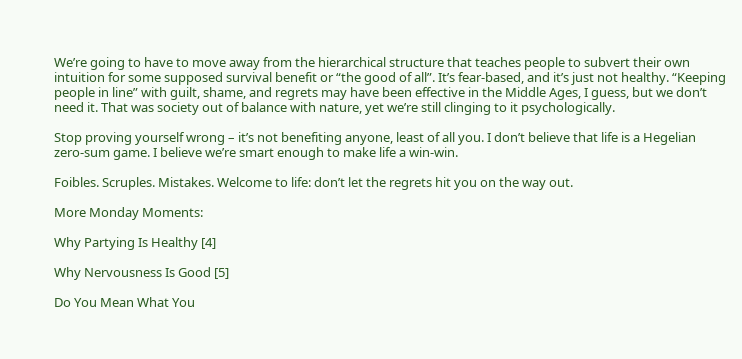We’re going to have to move away from the hierarchical structure that teaches people to subvert their own intuition for some supposed survival benefit or “the good of all”. It’s fear-based, and it’s just not healthy. “Keeping people in line” with guilt, shame, and regrets may have been effective in the Middle Ages, I guess, but we don’t need it. That was society out of balance with nature, yet we’re still clinging to it psychologically.

Stop proving yourself wrong – it’s not benefiting anyone, least of all you. I don’t believe that life is a Hegelian zero-sum game. I believe we’re smart enough to make life a win-win.

Foibles. Scruples. Mistakes. Welcome to life: don’t let the regrets hit you on the way out.

More Monday Moments:

Why Partying Is Healthy [4]

Why Nervousness Is Good [5]

Do You Mean What You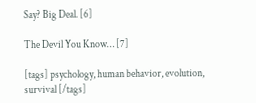Say? Big Deal. [6]

The Devil You Know… [7]

[tags] psychology, human behavior, evolution, survival [/tags]